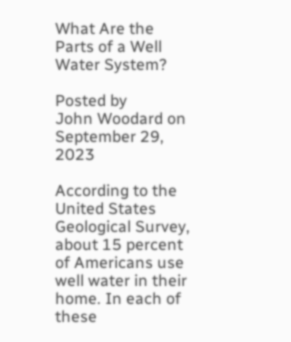What Are the Parts of a Well Water System?

Posted by
John Woodard on September 29, 2023

According to the United States Geological Survey, about 15 percent of Americans use well water in their home. In each of these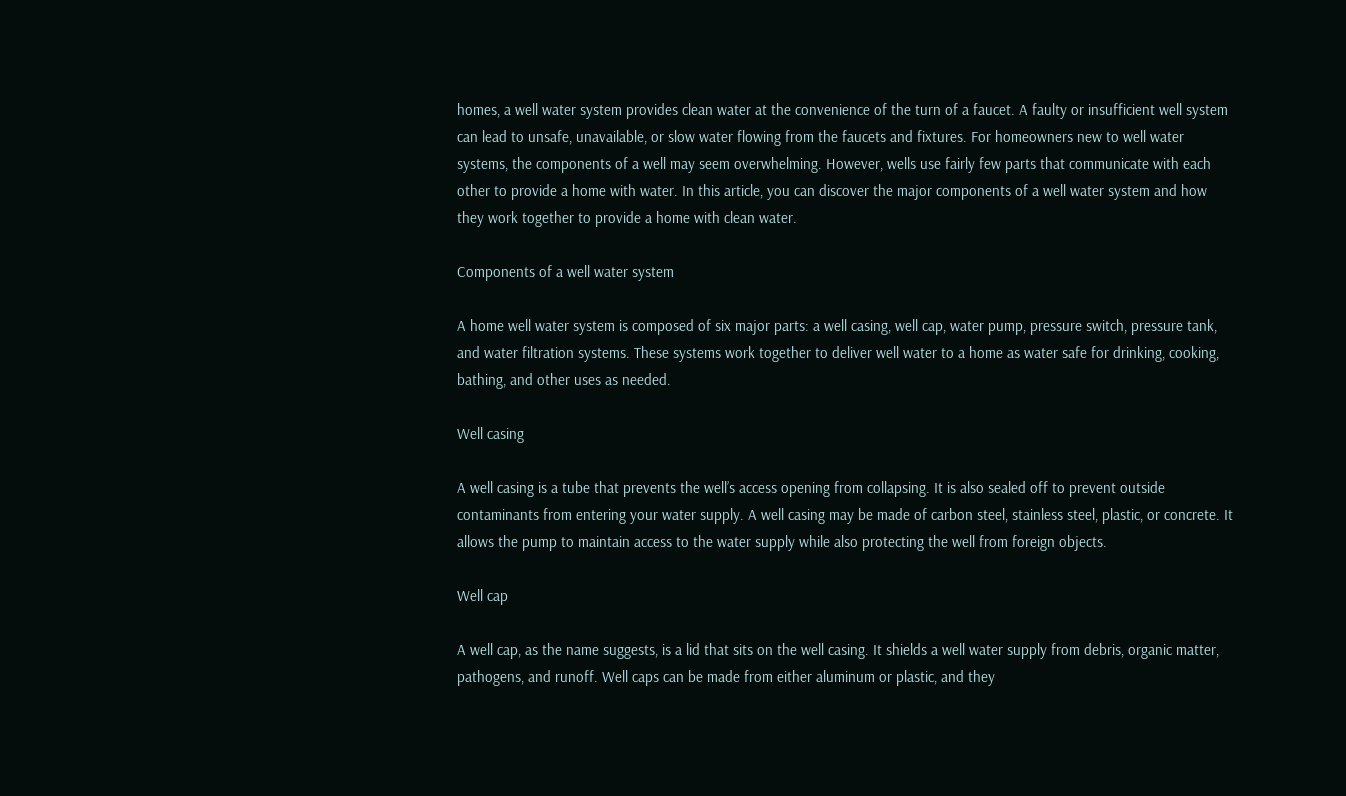homes, a well water system provides clean water at the convenience of the turn of a faucet. A faulty or insufficient well system can lead to unsafe, unavailable, or slow water flowing from the faucets and fixtures. For homeowners new to well water systems, the components of a well may seem overwhelming. However, wells use fairly few parts that communicate with each other to provide a home with water. In this article, you can discover the major components of a well water system and how they work together to provide a home with clean water.

Components of a well water system

A home well water system is composed of six major parts: a well casing, well cap, water pump, pressure switch, pressure tank, and water filtration systems. These systems work together to deliver well water to a home as water safe for drinking, cooking, bathing, and other uses as needed.

Well casing

A well casing is a tube that prevents the well’s access opening from collapsing. It is also sealed off to prevent outside contaminants from entering your water supply. A well casing may be made of carbon steel, stainless steel, plastic, or concrete. It allows the pump to maintain access to the water supply while also protecting the well from foreign objects.

Well cap

A well cap, as the name suggests, is a lid that sits on the well casing. It shields a well water supply from debris, organic matter, pathogens, and runoff. Well caps can be made from either aluminum or plastic, and they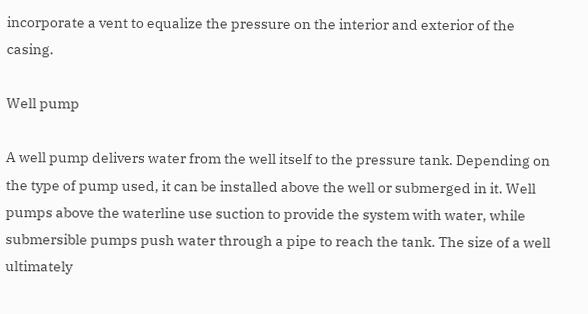incorporate a vent to equalize the pressure on the interior and exterior of the casing.

Well pump

A well pump delivers water from the well itself to the pressure tank. Depending on the type of pump used, it can be installed above the well or submerged in it. Well pumps above the waterline use suction to provide the system with water, while submersible pumps push water through a pipe to reach the tank. The size of a well ultimately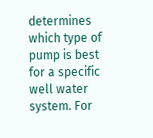determines which type of pump is best for a specific well water system. For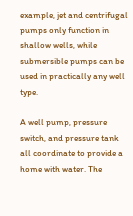example, jet and centrifugal pumps only function in shallow wells, while submersible pumps can be used in practically any well type.

A well pump, pressure switch, and pressure tank all coordinate to provide a home with water. The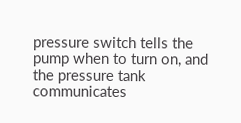pressure switch tells the pump when to turn on, and the pressure tank communicates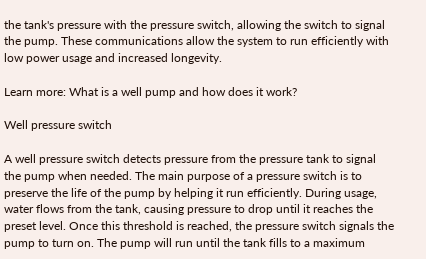the tank's pressure with the pressure switch, allowing the switch to signal the pump. These communications allow the system to run efficiently with low power usage and increased longevity.

Learn more: What is a well pump and how does it work?

Well pressure switch

A well pressure switch detects pressure from the pressure tank to signal the pump when needed. The main purpose of a pressure switch is to preserve the life of the pump by helping it run efficiently. During usage, water flows from the tank, causing pressure to drop until it reaches the preset level. Once this threshold is reached, the pressure switch signals the pump to turn on. The pump will run until the tank fills to a maximum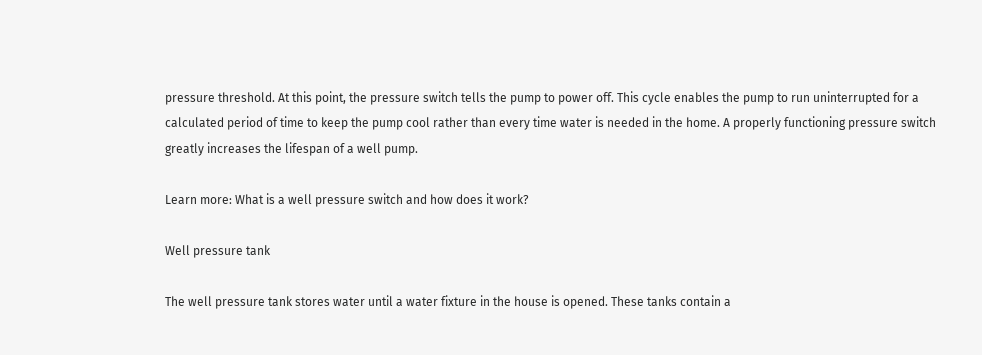pressure threshold. At this point, the pressure switch tells the pump to power off. This cycle enables the pump to run uninterrupted for a calculated period of time to keep the pump cool rather than every time water is needed in the home. A properly functioning pressure switch greatly increases the lifespan of a well pump.

Learn more: What is a well pressure switch and how does it work?

Well pressure tank

The well pressure tank stores water until a water fixture in the house is opened. These tanks contain a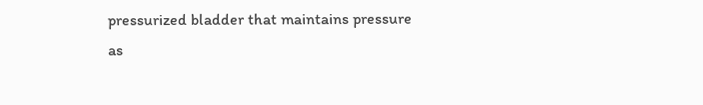pressurized bladder that maintains pressure as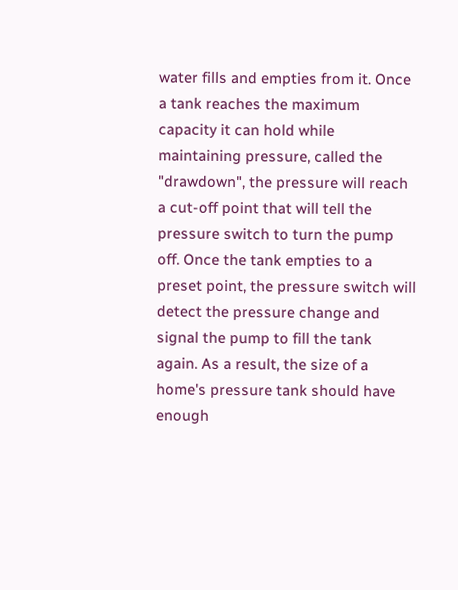water fills and empties from it. Once a tank reaches the maximum capacity it can hold while maintaining pressure, called the "drawdown", the pressure will reach a cut-off point that will tell the pressure switch to turn the pump off. Once the tank empties to a preset point, the pressure switch will detect the pressure change and signal the pump to fill the tank again. As a result, the size of a home's pressure tank should have enough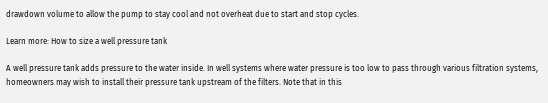drawdown volume to allow the pump to stay cool and not overheat due to start and stop cycles.

Learn more: How to size a well pressure tank

A well pressure tank adds pressure to the water inside. In well systems where water pressure is too low to pass through various filtration systems, homeowners may wish to install their pressure tank upstream of the filters. Note that in this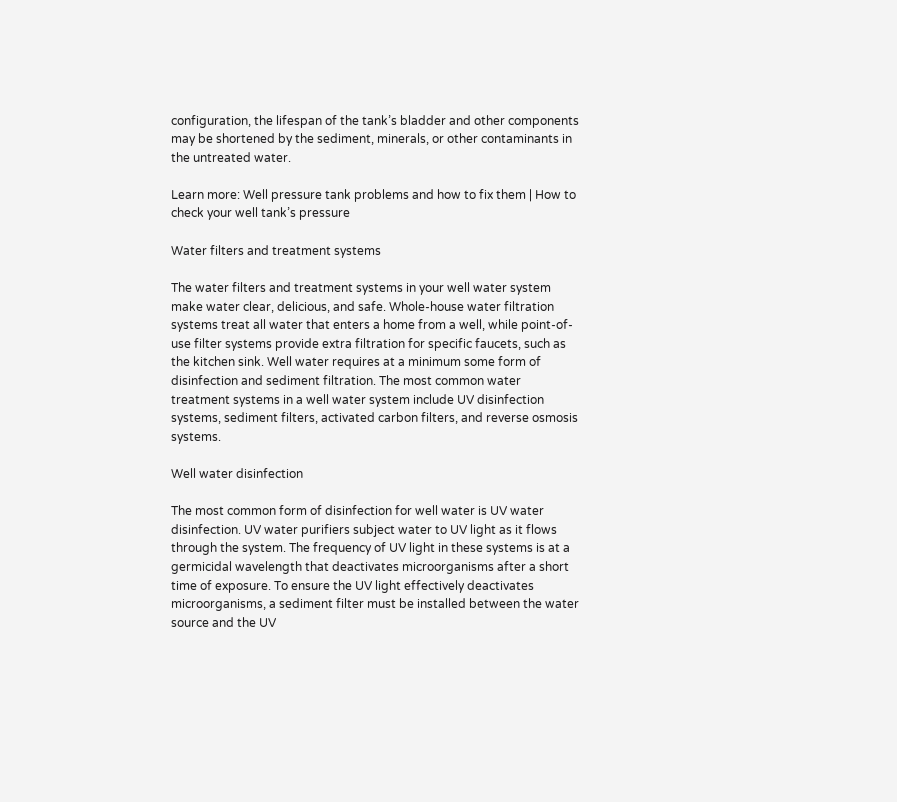configuration, the lifespan of the tank’s bladder and other components may be shortened by the sediment, minerals, or other contaminants in the untreated water.

Learn more: Well pressure tank problems and how to fix them | How to check your well tank’s pressure

Water filters and treatment systems

The water filters and treatment systems in your well water system make water clear, delicious, and safe. Whole-house water filtration systems treat all water that enters a home from a well, while point-of-use filter systems provide extra filtration for specific faucets, such as the kitchen sink. Well water requires at a minimum some form of disinfection and sediment filtration. The most common water treatment systems in a well water system include UV disinfection systems, sediment filters, activated carbon filters, and reverse osmosis systems.

Well water disinfection

The most common form of disinfection for well water is UV water disinfection. UV water purifiers subject water to UV light as it flows through the system. The frequency of UV light in these systems is at a germicidal wavelength that deactivates microorganisms after a short time of exposure. To ensure the UV light effectively deactivates microorganisms, a sediment filter must be installed between the water source and the UV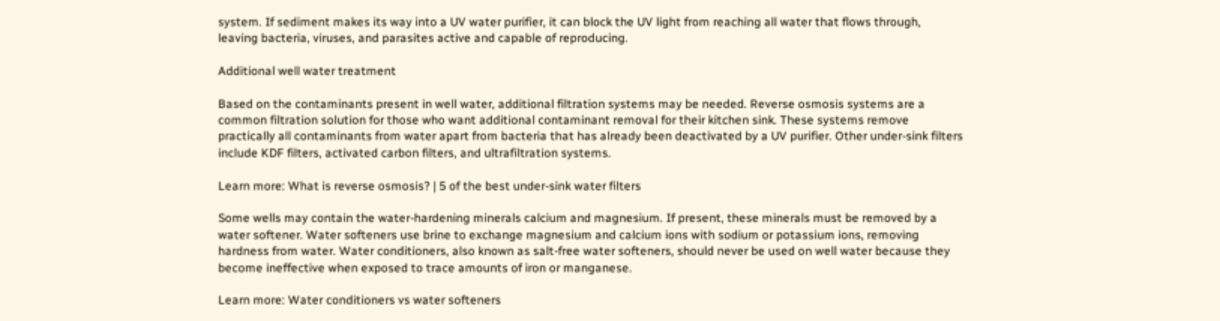system. If sediment makes its way into a UV water purifier, it can block the UV light from reaching all water that flows through, leaving bacteria, viruses, and parasites active and capable of reproducing.

Additional well water treatment

Based on the contaminants present in well water, additional filtration systems may be needed. Reverse osmosis systems are a common filtration solution for those who want additional contaminant removal for their kitchen sink. These systems remove practically all contaminants from water apart from bacteria that has already been deactivated by a UV purifier. Other under-sink filters include KDF filters, activated carbon filters, and ultrafiltration systems.

Learn more: What is reverse osmosis? | 5 of the best under-sink water filters

Some wells may contain the water-hardening minerals calcium and magnesium. If present, these minerals must be removed by a water softener. Water softeners use brine to exchange magnesium and calcium ions with sodium or potassium ions, removing hardness from water. Water conditioners, also known as salt-free water softeners, should never be used on well water because they become ineffective when exposed to trace amounts of iron or manganese.

Learn more: Water conditioners vs water softeners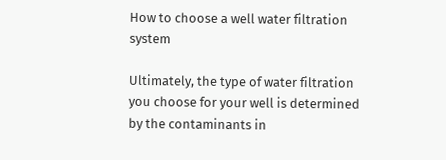How to choose a well water filtration system

Ultimately, the type of water filtration you choose for your well is determined by the contaminants in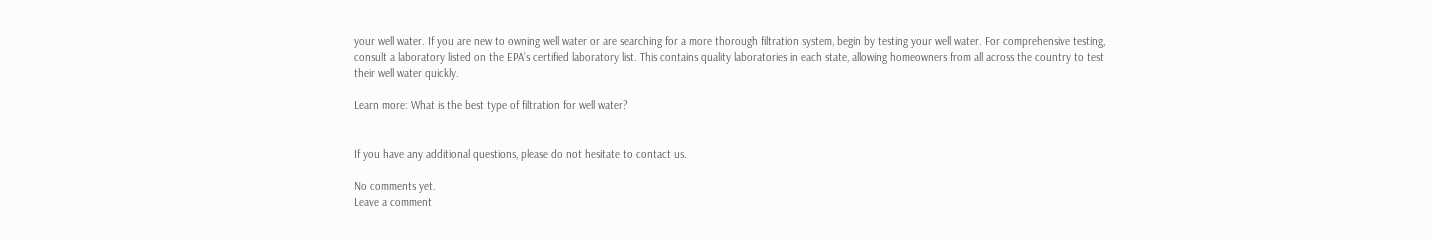your well water. If you are new to owning well water or are searching for a more thorough filtration system, begin by testing your well water. For comprehensive testing, consult a laboratory listed on the EPA’s certified laboratory list. This contains quality laboratories in each state, allowing homeowners from all across the country to test their well water quickly.

Learn more: What is the best type of filtration for well water?


If you have any additional questions, please do not hesitate to contact us.

No comments yet.
Leave a comment